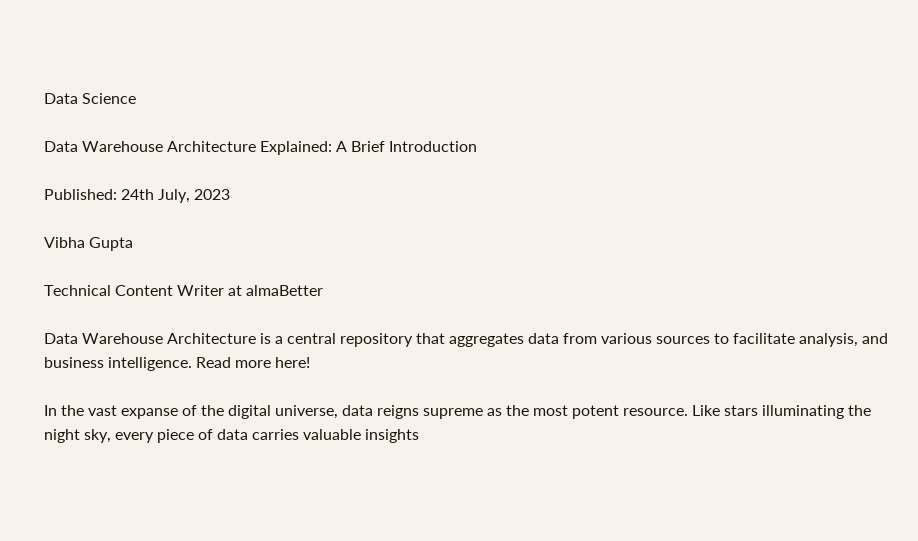Data Science

Data Warehouse Architecture Explained: A Brief Introduction

Published: 24th July, 2023

Vibha Gupta

Technical Content Writer at almaBetter

Data Warehouse Architecture is a central repository that aggregates data from various sources to facilitate analysis, and business intelligence. Read more here!

In the vast expanse of the digital universe, data reigns supreme as the most potent resource. Like stars illuminating the night sky, every piece of data carries valuable insights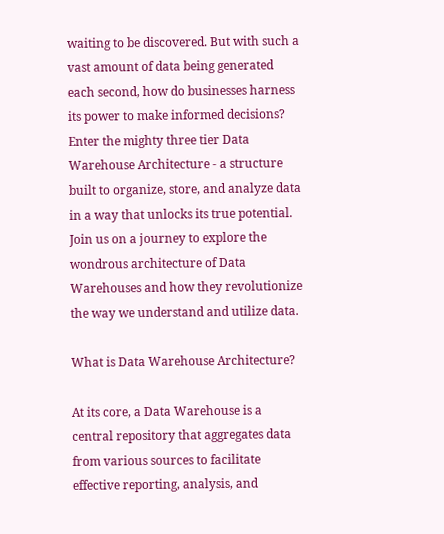waiting to be discovered. But with such a vast amount of data being generated each second, how do businesses harness its power to make informed decisions? Enter the mighty three tier Data Warehouse Architecture - a structure built to organize, store, and analyze data in a way that unlocks its true potential. Join us on a journey to explore the wondrous architecture of Data Warehouses and how they revolutionize the way we understand and utilize data.

What is Data Warehouse Architecture?

At its core, a Data Warehouse is a central repository that aggregates data from various sources to facilitate effective reporting, analysis, and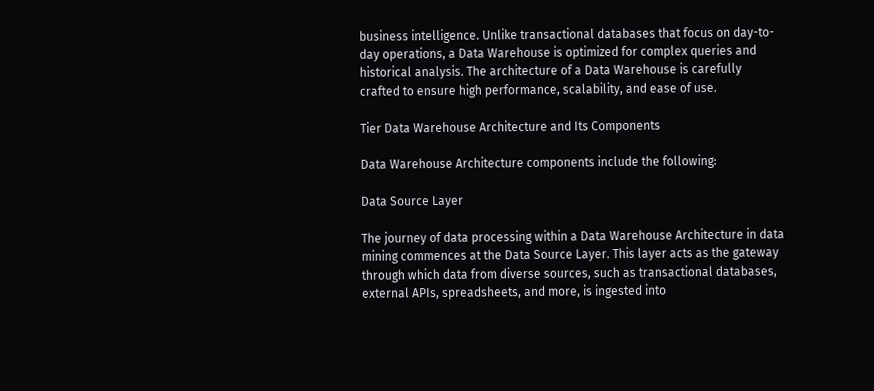business intelligence. Unlike transactional databases that focus on day-to-day operations, a Data Warehouse is optimized for complex queries and historical analysis. The architecture of a Data Warehouse is carefully crafted to ensure high performance, scalability, and ease of use.

Tier Data Warehouse Architecture and Its Components

Data Warehouse Architecture components include the following:

Data Source Layer

The journey of data processing within a Data Warehouse Architecture in data mining commences at the Data Source Layer. This layer acts as the gateway through which data from diverse sources, such as transactional databases, external APIs, spreadsheets, and more, is ingested into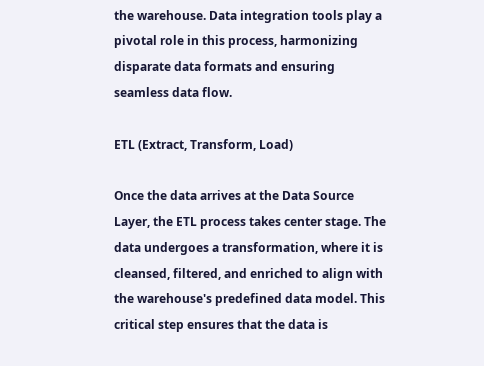the warehouse. Data integration tools play a pivotal role in this process, harmonizing disparate data formats and ensuring seamless data flow.

ETL (Extract, Transform, Load)

Once the data arrives at the Data Source Layer, the ETL process takes center stage. The data undergoes a transformation, where it is cleansed, filtered, and enriched to align with the warehouse's predefined data model. This critical step ensures that the data is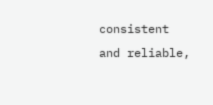consistent and reliable,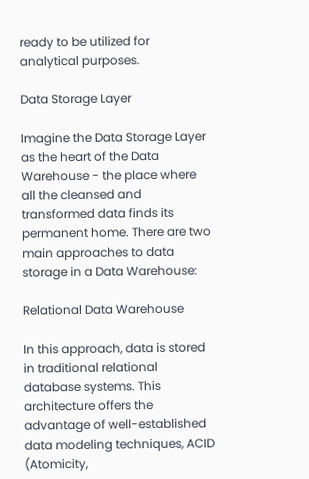ready to be utilized for analytical purposes.

Data Storage Layer

Imagine the Data Storage Layer as the heart of the Data Warehouse - the place where all the cleansed and transformed data finds its permanent home. There are two main approaches to data storage in a Data Warehouse:

Relational Data Warehouse

In this approach, data is stored in traditional relational database systems. This architecture offers the advantage of well-established data modeling techniques, ACID (Atomicity,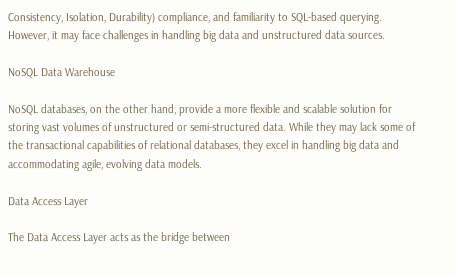Consistency, Isolation, Durability) compliance, and familiarity to SQL-based querying. However, it may face challenges in handling big data and unstructured data sources.

NoSQL Data Warehouse

NoSQL databases, on the other hand, provide a more flexible and scalable solution for storing vast volumes of unstructured or semi-structured data. While they may lack some of the transactional capabilities of relational databases, they excel in handling big data and accommodating agile, evolving data models.

Data Access Layer

The Data Access Layer acts as the bridge between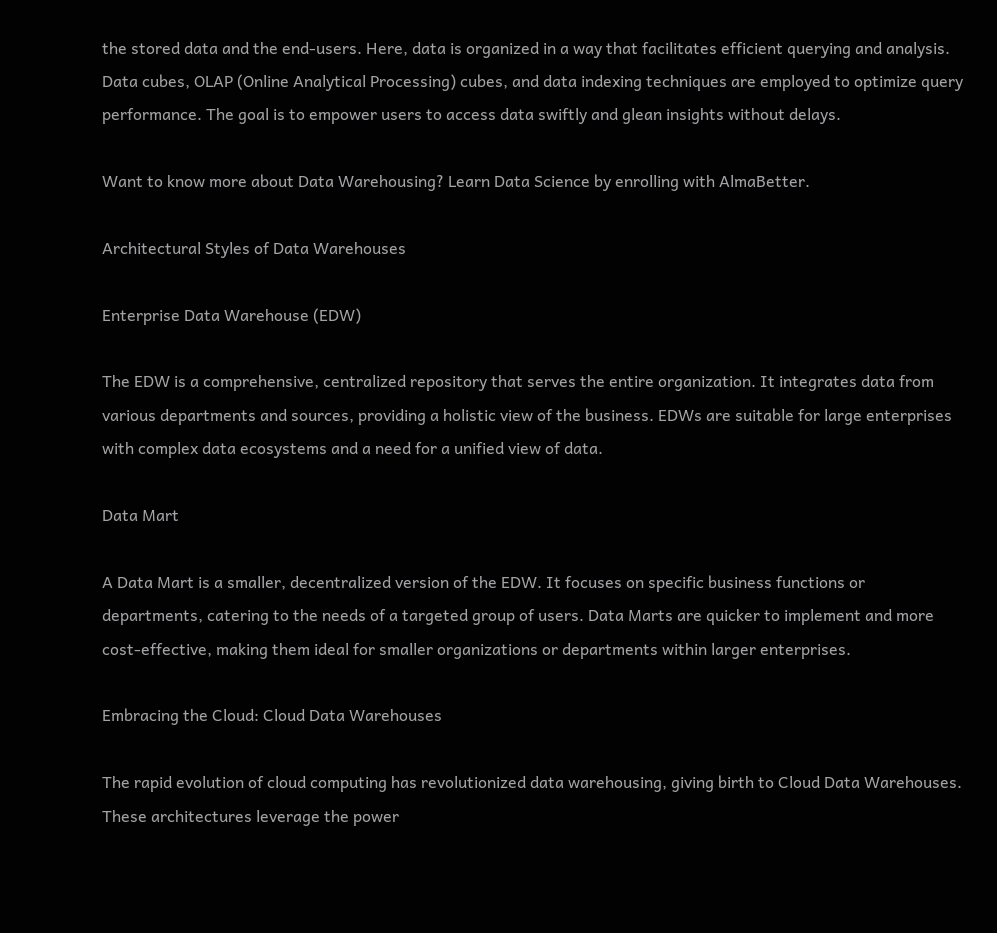the stored data and the end-users. Here, data is organized in a way that facilitates efficient querying and analysis. Data cubes, OLAP (Online Analytical Processing) cubes, and data indexing techniques are employed to optimize query performance. The goal is to empower users to access data swiftly and glean insights without delays.

Want to know more about Data Warehousing? Learn Data Science by enrolling with AlmaBetter.

Architectural Styles of Data Warehouses

Enterprise Data Warehouse (EDW)

The EDW is a comprehensive, centralized repository that serves the entire organization. It integrates data from various departments and sources, providing a holistic view of the business. EDWs are suitable for large enterprises with complex data ecosystems and a need for a unified view of data.

Data Mart

A Data Mart is a smaller, decentralized version of the EDW. It focuses on specific business functions or departments, catering to the needs of a targeted group of users. Data Marts are quicker to implement and more cost-effective, making them ideal for smaller organizations or departments within larger enterprises.

Embracing the Cloud: Cloud Data Warehouses

The rapid evolution of cloud computing has revolutionized data warehousing, giving birth to Cloud Data Warehouses. These architectures leverage the power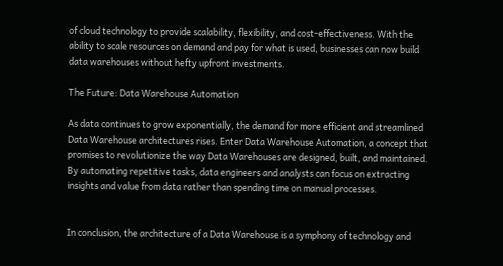of cloud technology to provide scalability, flexibility, and cost-effectiveness. With the ability to scale resources on demand and pay for what is used, businesses can now build data warehouses without hefty upfront investments.

The Future: Data Warehouse Automation

As data continues to grow exponentially, the demand for more efficient and streamlined Data Warehouse architectures rises. Enter Data Warehouse Automation, a concept that promises to revolutionize the way Data Warehouses are designed, built, and maintained. By automating repetitive tasks, data engineers and analysts can focus on extracting insights and value from data rather than spending time on manual processes.


In conclusion, the architecture of a Data Warehouse is a symphony of technology and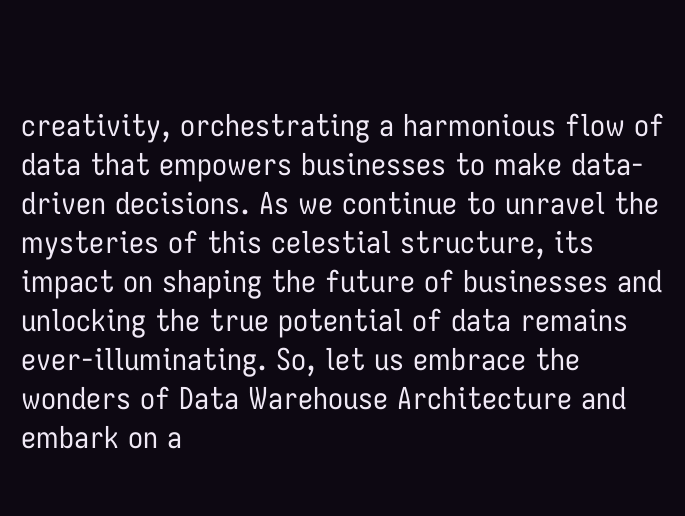creativity, orchestrating a harmonious flow of data that empowers businesses to make data-driven decisions. As we continue to unravel the mysteries of this celestial structure, its impact on shaping the future of businesses and unlocking the true potential of data remains ever-illuminating. So, let us embrace the wonders of Data Warehouse Architecture and embark on a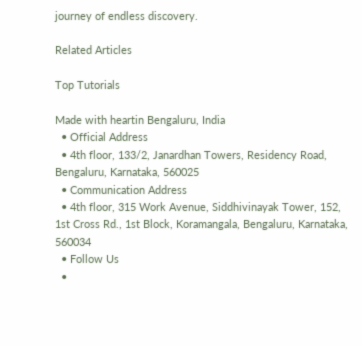journey of endless discovery.

Related Articles

Top Tutorials

Made with heartin Bengaluru, India
  • Official Address
  • 4th floor, 133/2, Janardhan Towers, Residency Road, Bengaluru, Karnataka, 560025
  • Communication Address
  • 4th floor, 315 Work Avenue, Siddhivinayak Tower, 152, 1st Cross Rd., 1st Block, Koramangala, Bengaluru, Karnataka, 560034
  • Follow Us
  •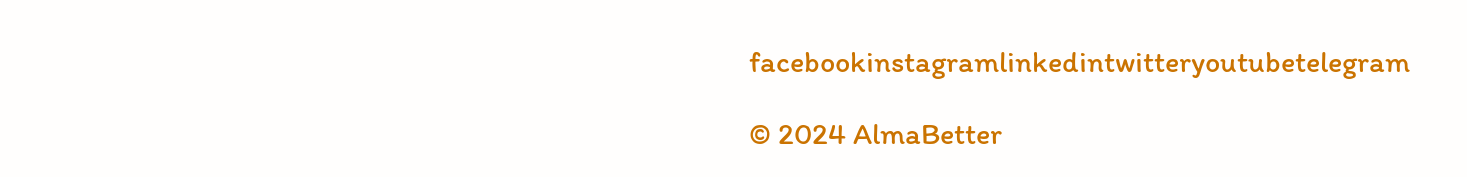facebookinstagramlinkedintwitteryoutubetelegram

© 2024 AlmaBetter